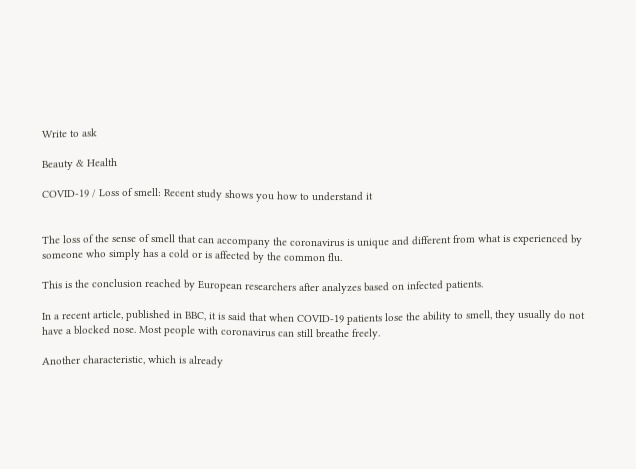Write to ask

Beauty & Health

COVID-19 / Loss of smell: Recent study shows you how to understand it


The loss of the sense of smell that can accompany the coronavirus is unique and different from what is experienced by someone who simply has a cold or is affected by the common flu.

This is the conclusion reached by European researchers after analyzes based on infected patients.

In a recent article, published in BBC, it is said that when COVID-19 patients lose the ability to smell, they usually do not have a blocked nose. Most people with coronavirus can still breathe freely.

Another characteristic, which is already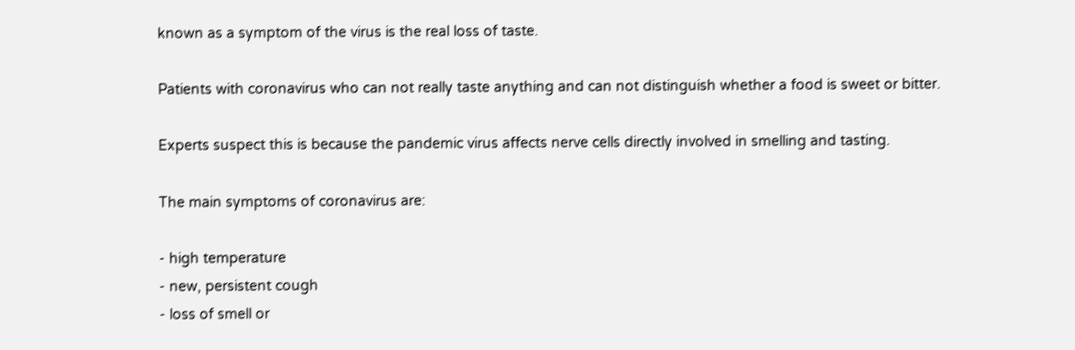known as a symptom of the virus is the real loss of taste.

Patients with coronavirus who can not really taste anything and can not distinguish whether a food is sweet or bitter.

Experts suspect this is because the pandemic virus affects nerve cells directly involved in smelling and tasting.

The main symptoms of coronavirus are:

- high temperature
- new, persistent cough
- loss of smell or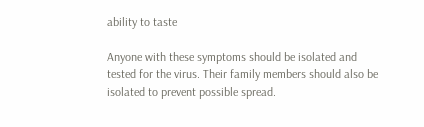ability to taste

Anyone with these symptoms should be isolated and tested for the virus. Their family members should also be isolated to prevent possible spread.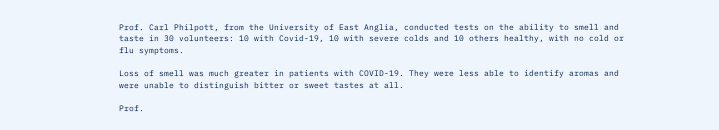Prof. Carl Philpott, from the University of East Anglia, conducted tests on the ability to smell and taste in 30 volunteers: 10 with Covid-19, 10 with severe colds and 10 others healthy, with no cold or flu symptoms.

Loss of smell was much greater in patients with COVID-19. They were less able to identify aromas and were unable to distinguish bitter or sweet tastes at all.

Prof.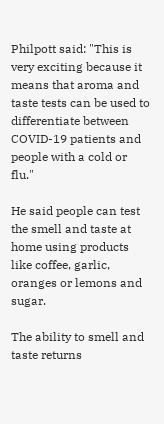Philpott said: "This is very exciting because it means that aroma and taste tests can be used to differentiate between COVID-19 patients and people with a cold or flu."

He said people can test the smell and taste at home using products like coffee, garlic, oranges or lemons and sugar.

The ability to smell and taste returns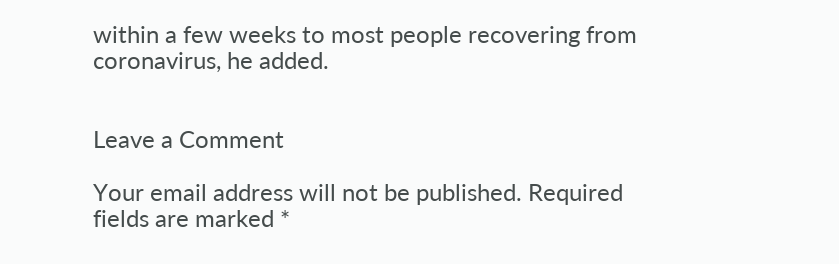within a few weeks to most people recovering from coronavirus, he added.


Leave a Comment

Your email address will not be published. Required fields are marked *